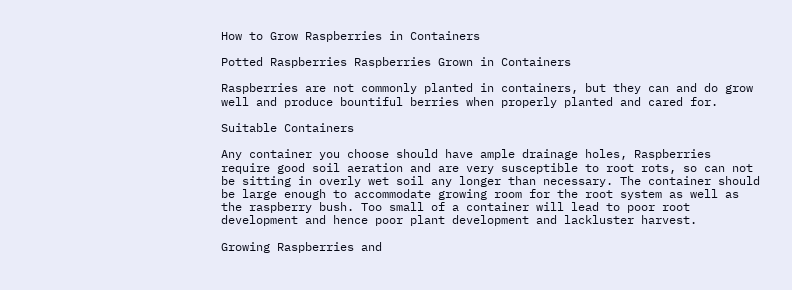How to Grow Raspberries in Containers

Potted Raspberries Raspberries Grown in Containers

Raspberries are not commonly planted in containers, but they can and do grow well and produce bountiful berries when properly planted and cared for.

Suitable Containers

Any container you choose should have ample drainage holes, Raspberries require good soil aeration and are very susceptible to root rots, so can not be sitting in overly wet soil any longer than necessary. The container should be large enough to accommodate growing room for the root system as well as the raspberry bush. Too small of a container will lead to poor root development and hence poor plant development and lackluster harvest.

Growing Raspberries and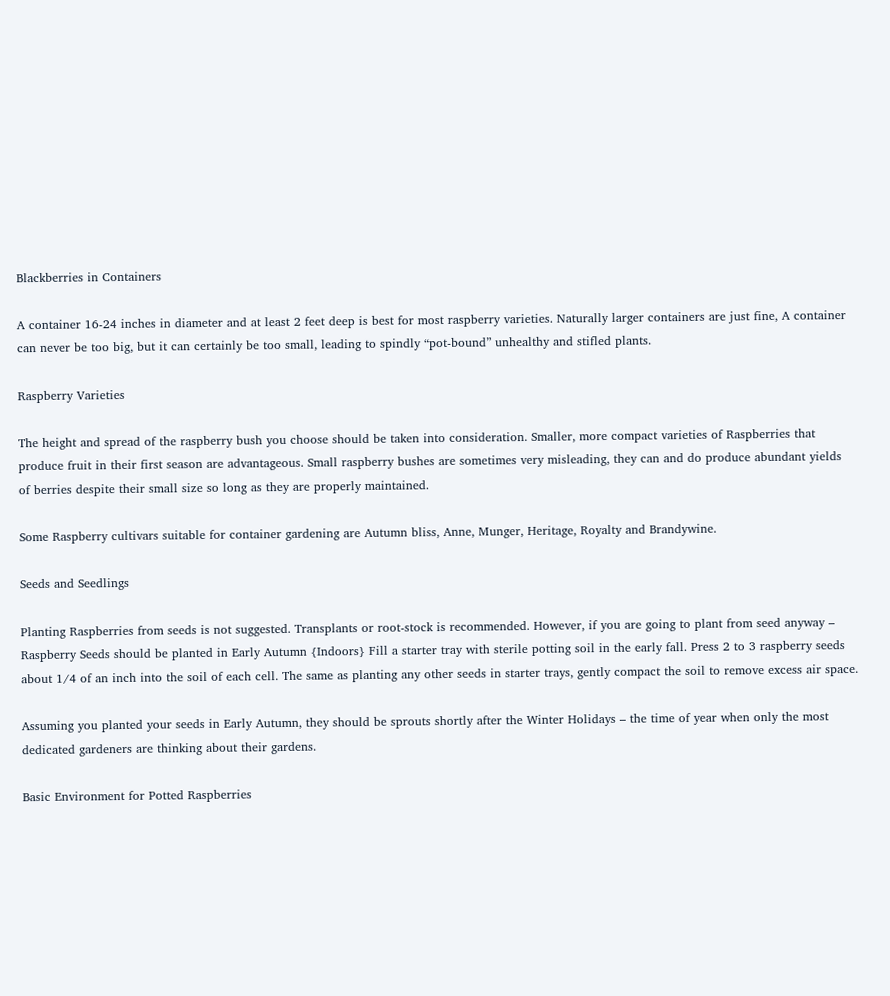Blackberries in Containers

A container 16-24 inches in diameter and at least 2 feet deep is best for most raspberry varieties. Naturally larger containers are just fine, A container can never be too big, but it can certainly be too small, leading to spindly “pot-bound” unhealthy and stifled plants.

Raspberry Varieties

The height and spread of the raspberry bush you choose should be taken into consideration. Smaller, more compact varieties of Raspberries that produce fruit in their first season are advantageous. Small raspberry bushes are sometimes very misleading, they can and do produce abundant yields of berries despite their small size so long as they are properly maintained.

Some Raspberry cultivars suitable for container gardening are Autumn bliss, Anne, Munger, Heritage, Royalty and Brandywine.

Seeds and Seedlings

Planting Raspberries from seeds is not suggested. Transplants or root-stock is recommended. However, if you are going to plant from seed anyway – Raspberry Seeds should be planted in Early Autumn {Indoors} Fill a starter tray with sterile potting soil in the early fall. Press 2 to 3 raspberry seeds about 1/4 of an inch into the soil of each cell. The same as planting any other seeds in starter trays, gently compact the soil to remove excess air space.

Assuming you planted your seeds in Early Autumn, they should be sprouts shortly after the Winter Holidays – the time of year when only the most dedicated gardeners are thinking about their gardens.

Basic Environment for Potted Raspberries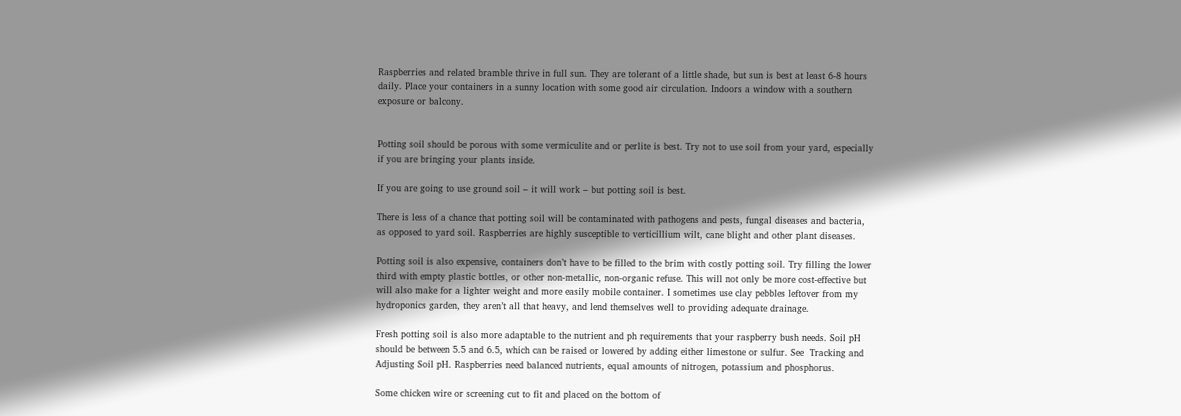Raspberries and related bramble thrive in full sun. They are tolerant of a little shade, but sun is best at least 6-8 hours daily. Place your containers in a sunny location with some good air circulation. Indoors a window with a southern exposure or balcony.


Potting soil should be porous with some vermiculite and or perlite is best. Try not to use soil from your yard, especially if you are bringing your plants inside.

If you are going to use ground soil – it will work – but potting soil is best.

There is less of a chance that potting soil will be contaminated with pathogens and pests, fungal diseases and bacteria, as opposed to yard soil. Raspberries are highly susceptible to verticillium wilt, cane blight and other plant diseases.

Potting soil is also expensive, containers don’t have to be filled to the brim with costly potting soil. Try filling the lower third with empty plastic bottles, or other non-metallic, non-organic refuse. This will not only be more cost-effective but will also make for a lighter weight and more easily mobile container. I sometimes use clay pebbles leftover from my hydroponics garden, they aren’t all that heavy, and lend themselves well to providing adequate drainage.

Fresh potting soil is also more adaptable to the nutrient and ph requirements that your raspberry bush needs. Soil pH should be between 5.5 and 6.5, which can be raised or lowered by adding either limestone or sulfur. See  Tracking and Adjusting Soil pH. Raspberries need balanced nutrients, equal amounts of nitrogen, potassium and phosphorus.

Some chicken wire or screening cut to fit and placed on the bottom of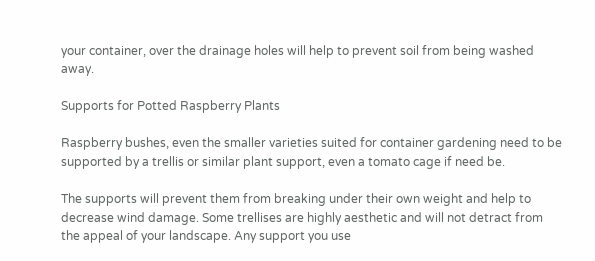your container, over the drainage holes will help to prevent soil from being washed away.

Supports for Potted Raspberry Plants

Raspberry bushes, even the smaller varieties suited for container gardening need to be supported by a trellis or similar plant support, even a tomato cage if need be.

The supports will prevent them from breaking under their own weight and help to decrease wind damage. Some trellises are highly aesthetic and will not detract from the appeal of your landscape. Any support you use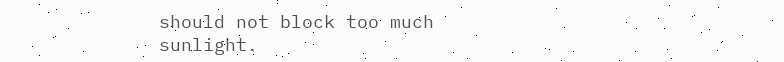should not block too much sunlight.